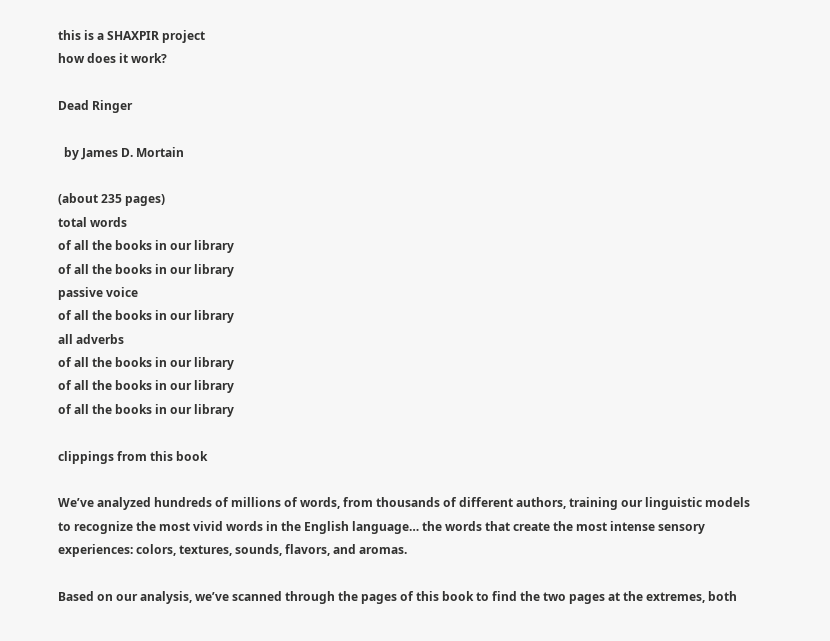this is a SHAXPIR project
how does it work?

Dead Ringer

  by James D. Mortain

(about 235 pages)
total words
of all the books in our library
of all the books in our library
passive voice
of all the books in our library
all adverbs
of all the books in our library
of all the books in our library
of all the books in our library

clippings from this book

We’ve analyzed hundreds of millions of words, from thousands of different authors, training our linguistic models to recognize the most vivid words in the English language… the words that create the most intense sensory experiences: colors, textures, sounds, flavors, and aromas.

Based on our analysis, we’ve scanned through the pages of this book to find the two pages at the extremes, both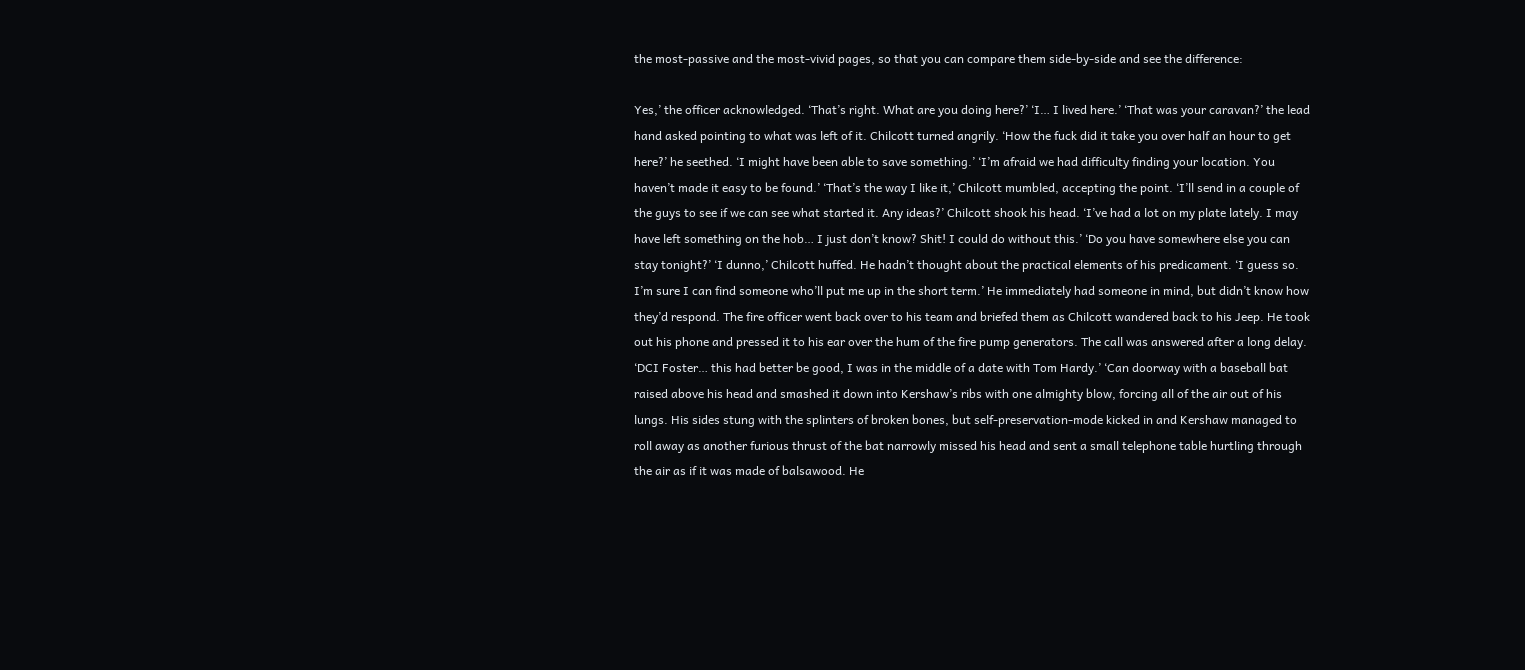the most-passive and the most-vivid pages, so that you can compare them side-by-side and see the difference:

Yes,’ the officer acknowledged. ‘That’s right. What are you doing here?’ ‘I… I lived here.’ ‘That was your caravan?’ the lead hand asked pointing to what was left of it. Chilcott turned angrily. ‘How the fuck did it take you over half an hour to get here?’ he seethed. ‘I might have been able to save something.’ ‘I’m afraid we had difficulty finding your location. You haven’t made it easy to be found.’ ‘That’s the way I like it,’ Chilcott mumbled, accepting the point. ‘I’ll send in a couple of the guys to see if we can see what started it. Any ideas?’ Chilcott shook his head. ‘I’ve had a lot on my plate lately. I may have left something on the hob… I just don’t know? Shit! I could do without this.’ ‘Do you have somewhere else you can stay tonight?’ ‘I dunno,’ Chilcott huffed. He hadn’t thought about the practical elements of his predicament. ‘I guess so. I’m sure I can find someone who’ll put me up in the short term.’ He immediately had someone in mind, but didn’t know how they’d respond. The fire officer went back over to his team and briefed them as Chilcott wandered back to his Jeep. He took out his phone and pressed it to his ear over the hum of the fire pump generators. The call was answered after a long delay. ‘DCI Foster… this had better be good, I was in the middle of a date with Tom Hardy.’ ‘Can doorway with a baseball bat raised above his head and smashed it down into Kershaw’s ribs with one almighty blow, forcing all of the air out of his lungs. His sides stung with the splinters of broken bones, but self-preservation-mode kicked in and Kershaw managed to roll away as another furious thrust of the bat narrowly missed his head and sent a small telephone table hurtling through the air as if it was made of balsawood. He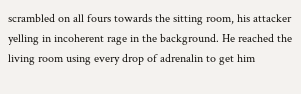scrambled on all fours towards the sitting room, his attacker yelling in incoherent rage in the background. He reached the living room using every drop of adrenalin to get him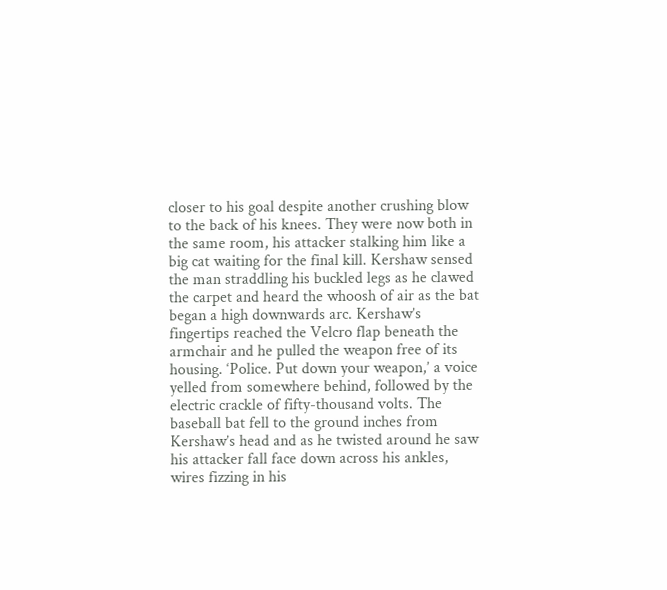closer to his goal despite another crushing blow to the back of his knees. They were now both in the same room, his attacker stalking him like a big cat waiting for the final kill. Kershaw sensed the man straddling his buckled legs as he clawed the carpet and heard the whoosh of air as the bat began a high downwards arc. Kershaw’s fingertips reached the Velcro flap beneath the armchair and he pulled the weapon free of its housing. ‘Police. Put down your weapon,’ a voice yelled from somewhere behind, followed by the electric crackle of fifty-thousand volts. The baseball bat fell to the ground inches from Kershaw’s head and as he twisted around he saw his attacker fall face down across his ankles, wires fizzing in his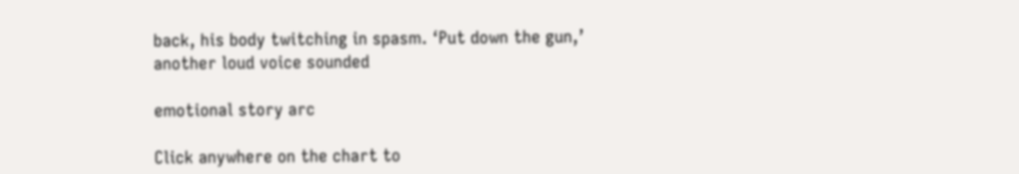back, his body twitching in spasm. ‘Put down the gun,’ another loud voice sounded

emotional story arc

Click anywhere on the chart to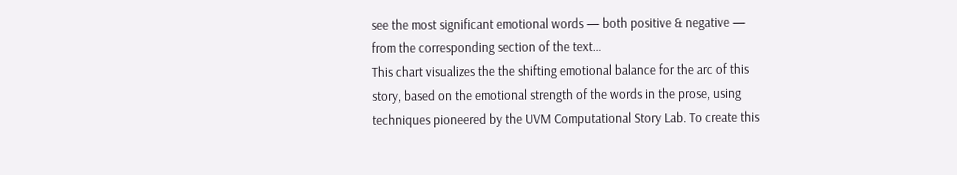see the most significant emotional words — both positive & negative — from the corresponding section of the text…
This chart visualizes the the shifting emotional balance for the arc of this story, based on the emotional strength of the words in the prose, using techniques pioneered by the UVM Computational Story Lab. To create this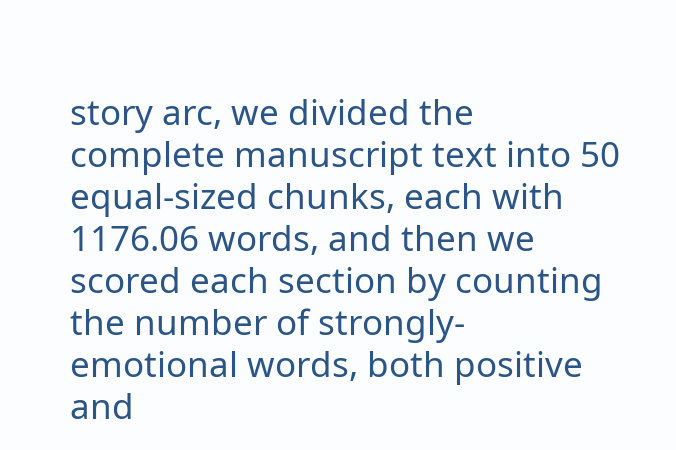story arc, we divided the complete manuscript text into 50 equal-sized chunks, each with 1176.06 words, and then we scored each section by counting the number of strongly-emotional words, both positive and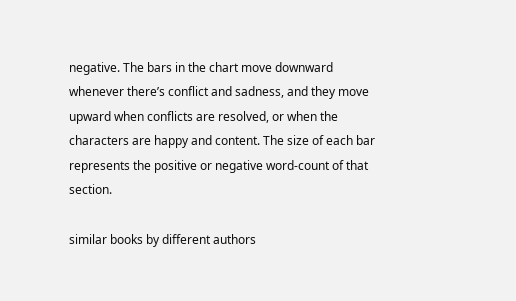negative. The bars in the chart move downward whenever there’s conflict and sadness, and they move upward when conflicts are resolved, or when the characters are happy and content. The size of each bar represents the positive or negative word-count of that section.

similar books by different authors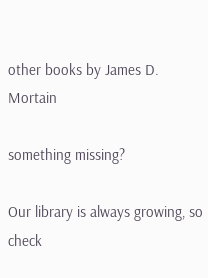other books by James D. Mortain

something missing?

Our library is always growing, so check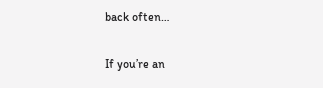back often…

If you’re an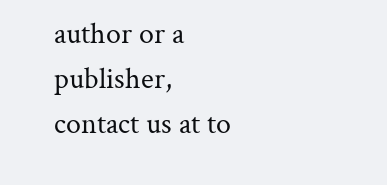author or a publisher,
contact us at to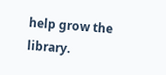help grow the library.